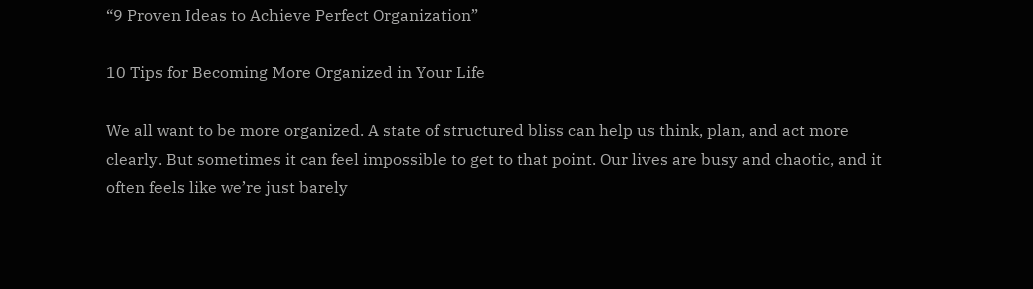“9 Proven Ideas to Achieve Perfect Organization”

10 Tips for Becoming More Organized in Your Life

We all want to be more organized. A state of structured bliss can help us think, plan, and act more clearly. But sometimes it can feel impossible to get to that point. Our lives are busy and chaotic, and it often feels like we’re just barely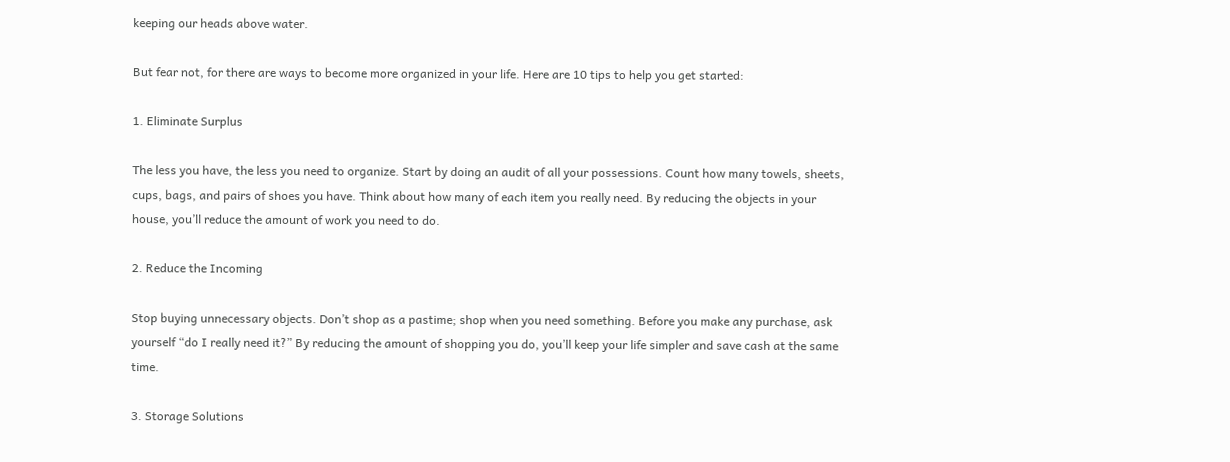keeping our heads above water.

But fear not, for there are ways to become more organized in your life. Here are 10 tips to help you get started:

1. Eliminate Surplus

The less you have, the less you need to organize. Start by doing an audit of all your possessions. Count how many towels, sheets, cups, bags, and pairs of shoes you have. Think about how many of each item you really need. By reducing the objects in your house, you’ll reduce the amount of work you need to do.

2. Reduce the Incoming

Stop buying unnecessary objects. Don’t shop as a pastime; shop when you need something. Before you make any purchase, ask yourself “do I really need it?” By reducing the amount of shopping you do, you’ll keep your life simpler and save cash at the same time.

3. Storage Solutions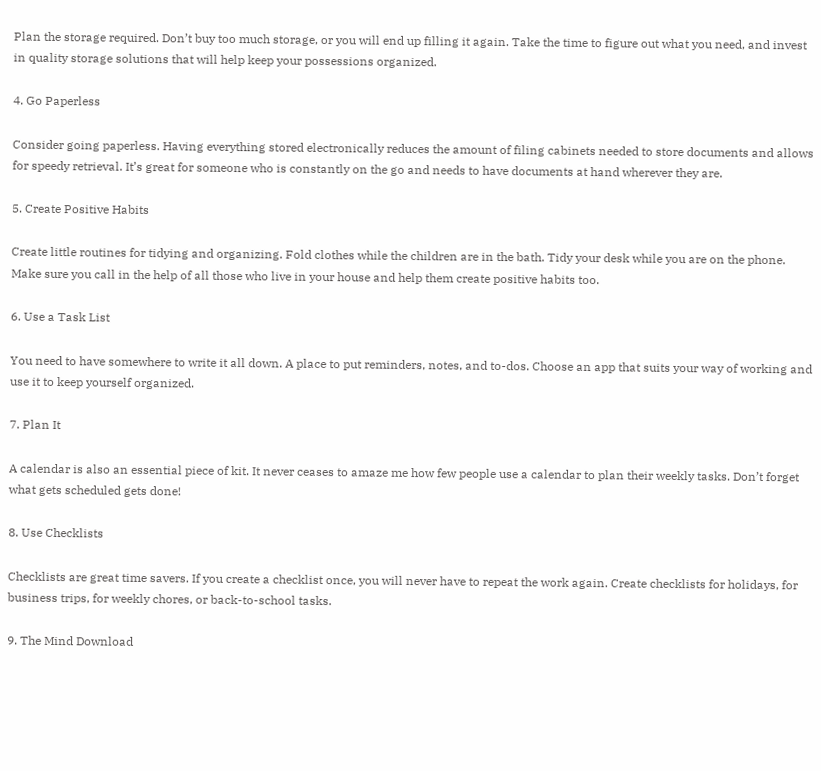Plan the storage required. Don’t buy too much storage, or you will end up filling it again. Take the time to figure out what you need, and invest in quality storage solutions that will help keep your possessions organized.

4. Go Paperless

Consider going paperless. Having everything stored electronically reduces the amount of filing cabinets needed to store documents and allows for speedy retrieval. It’s great for someone who is constantly on the go and needs to have documents at hand wherever they are.

5. Create Positive Habits

Create little routines for tidying and organizing. Fold clothes while the children are in the bath. Tidy your desk while you are on the phone. Make sure you call in the help of all those who live in your house and help them create positive habits too.

6. Use a Task List

You need to have somewhere to write it all down. A place to put reminders, notes, and to-dos. Choose an app that suits your way of working and use it to keep yourself organized.

7. Plan It

A calendar is also an essential piece of kit. It never ceases to amaze me how few people use a calendar to plan their weekly tasks. Don’t forget what gets scheduled gets done!

8. Use Checklists

Checklists are great time savers. If you create a checklist once, you will never have to repeat the work again. Create checklists for holidays, for business trips, for weekly chores, or back-to-school tasks.

9. The Mind Download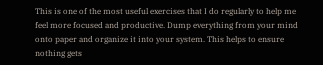This is one of the most useful exercises that I do regularly to help me feel more focused and productive. Dump everything from your mind onto paper and organize it into your system. This helps to ensure nothing gets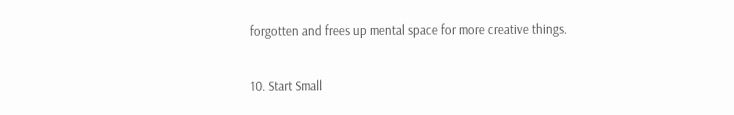forgotten and frees up mental space for more creative things.

10. Start Small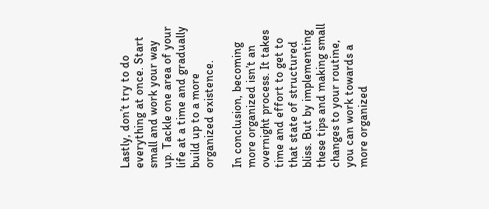Lastly, don’t try to do everything at once. Start small and work your way up. Tackle one area of your life at a time and gradually build up to a more organized existence.

In conclusion, becoming more organized isn’t an overnight process. It takes time and effort to get to that state of structured bliss. But by implementing these tips and making small changes to your routine, you can work towards a more organized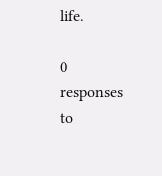life.

0 responses to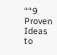““9 Proven Ideas to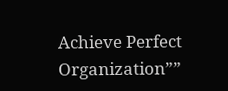Achieve Perfect Organization””